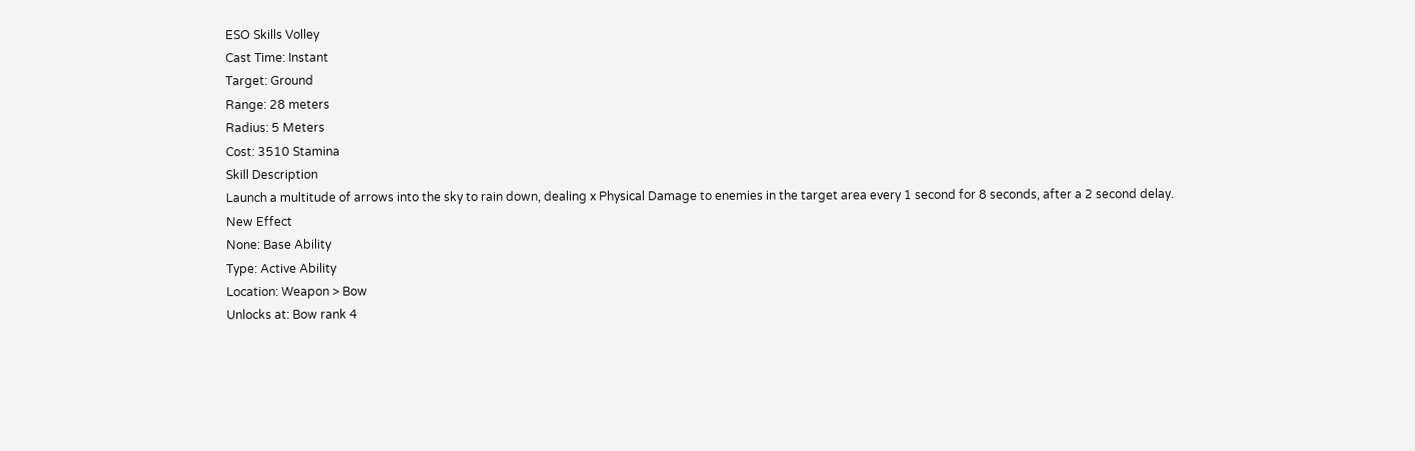ESO Skills Volley
Cast Time: Instant
Target: Ground
Range: 28 meters
Radius: 5 Meters
Cost: 3510 Stamina
Skill Description
Launch a multitude of arrows into the sky to rain down, dealing x Physical Damage to enemies in the target area every 1 second for 8 seconds, after a 2 second delay.
New Effect
None: Base Ability
Type: Active Ability
Location: Weapon > Bow
Unlocks at: Bow rank 4